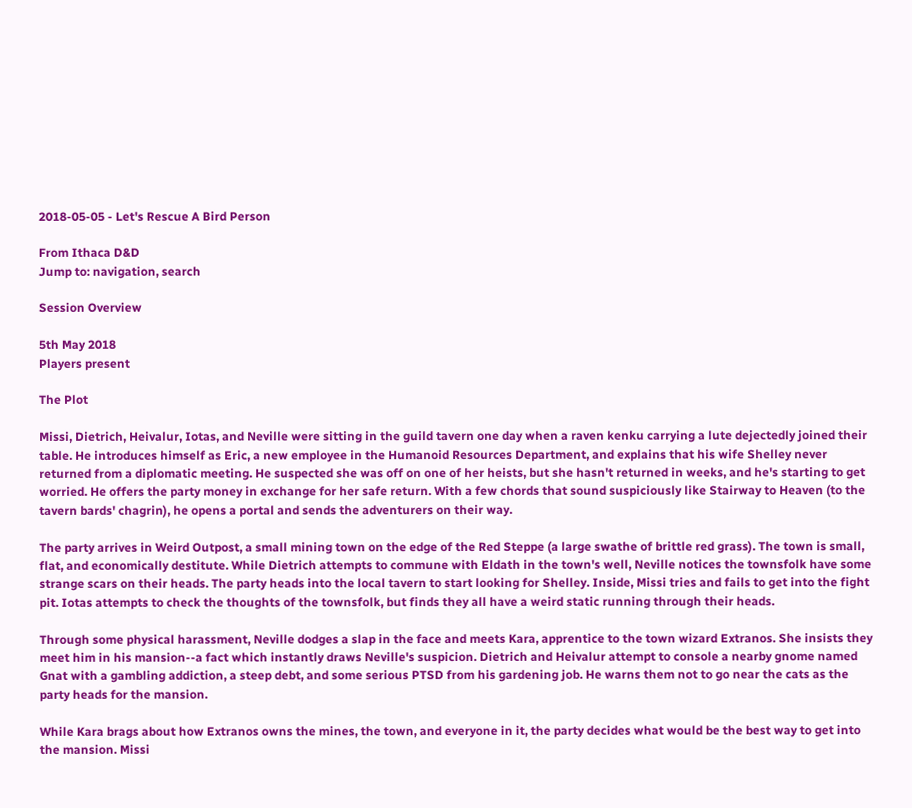2018-05-05 - Let's Rescue A Bird Person

From Ithaca D&D
Jump to: navigation, search

Session Overview

5th May 2018
Players present

The Plot

Missi, Dietrich, Heivalur, Iotas, and Neville were sitting in the guild tavern one day when a raven kenku carrying a lute dejectedly joined their table. He introduces himself as Eric, a new employee in the Humanoid Resources Department, and explains that his wife Shelley never returned from a diplomatic meeting. He suspected she was off on one of her heists, but she hasn't returned in weeks, and he's starting to get worried. He offers the party money in exchange for her safe return. With a few chords that sound suspiciously like Stairway to Heaven (to the tavern bards' chagrin), he opens a portal and sends the adventurers on their way.

The party arrives in Weird Outpost, a small mining town on the edge of the Red Steppe (a large swathe of brittle red grass). The town is small, flat, and economically destitute. While Dietrich attempts to commune with Eldath in the town's well, Neville notices the townsfolk have some strange scars on their heads. The party heads into the local tavern to start looking for Shelley. Inside, Missi tries and fails to get into the fight pit. Iotas attempts to check the thoughts of the townsfolk, but finds they all have a weird static running through their heads.

Through some physical harassment, Neville dodges a slap in the face and meets Kara, apprentice to the town wizard Extranos. She insists they meet him in his mansion--a fact which instantly draws Neville's suspicion. Dietrich and Heivalur attempt to console a nearby gnome named Gnat with a gambling addiction, a steep debt, and some serious PTSD from his gardening job. He warns them not to go near the cats as the party heads for the mansion.

While Kara brags about how Extranos owns the mines, the town, and everyone in it, the party decides what would be the best way to get into the mansion. Missi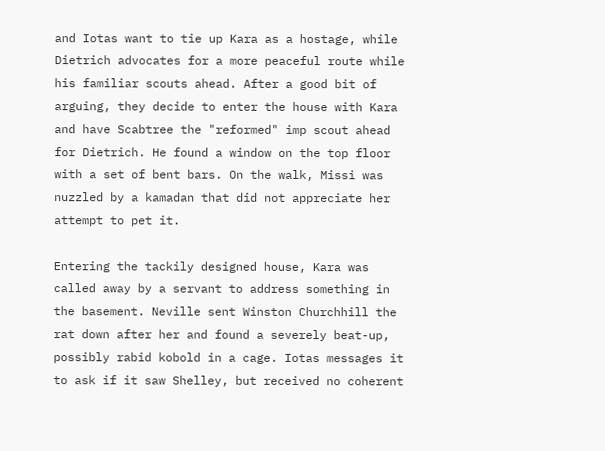and Iotas want to tie up Kara as a hostage, while Dietrich advocates for a more peaceful route while his familiar scouts ahead. After a good bit of arguing, they decide to enter the house with Kara and have Scabtree the "reformed" imp scout ahead for Dietrich. He found a window on the top floor with a set of bent bars. On the walk, Missi was nuzzled by a kamadan that did not appreciate her attempt to pet it.

Entering the tackily designed house, Kara was called away by a servant to address something in the basement. Neville sent Winston Churchhill the rat down after her and found a severely beat-up, possibly rabid kobold in a cage. Iotas messages it to ask if it saw Shelley, but received no coherent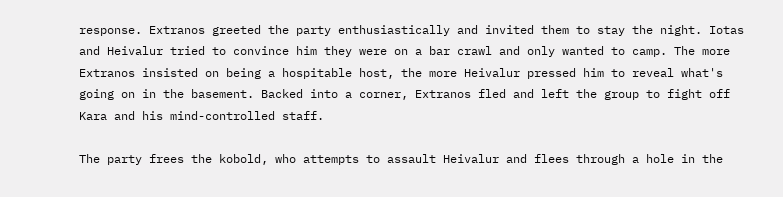response. Extranos greeted the party enthusiastically and invited them to stay the night. Iotas and Heivalur tried to convince him they were on a bar crawl and only wanted to camp. The more Extranos insisted on being a hospitable host, the more Heivalur pressed him to reveal what's going on in the basement. Backed into a corner, Extranos fled and left the group to fight off Kara and his mind-controlled staff.

The party frees the kobold, who attempts to assault Heivalur and flees through a hole in the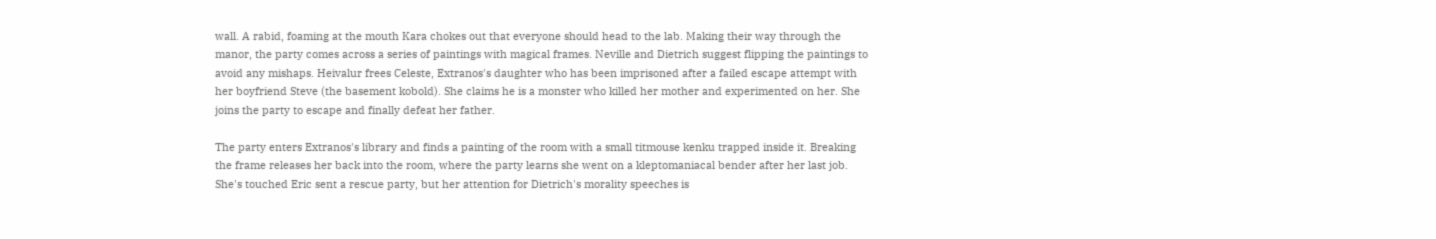wall. A rabid, foaming at the mouth Kara chokes out that everyone should head to the lab. Making their way through the manor, the party comes across a series of paintings with magical frames. Neville and Dietrich suggest flipping the paintings to avoid any mishaps. Heivalur frees Celeste, Extranos's daughter who has been imprisoned after a failed escape attempt with her boyfriend Steve (the basement kobold). She claims he is a monster who killed her mother and experimented on her. She joins the party to escape and finally defeat her father.

The party enters Extranos's library and finds a painting of the room with a small titmouse kenku trapped inside it. Breaking the frame releases her back into the room, where the party learns she went on a kleptomaniacal bender after her last job. She's touched Eric sent a rescue party, but her attention for Dietrich's morality speeches is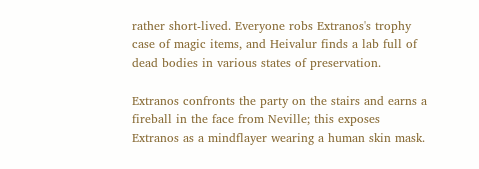rather short-lived. Everyone robs Extranos's trophy case of magic items, and Heivalur finds a lab full of dead bodies in various states of preservation.

Extranos confronts the party on the stairs and earns a fireball in the face from Neville; this exposes Extranos as a mindflayer wearing a human skin mask.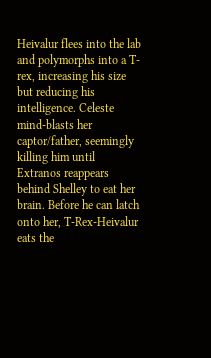Heivalur flees into the lab and polymorphs into a T-rex, increasing his size but reducing his intelligence. Celeste mind-blasts her captor/father, seemingly killing him until Extranos reappears behind Shelley to eat her brain. Before he can latch onto her, T-Rex-Heivalur eats the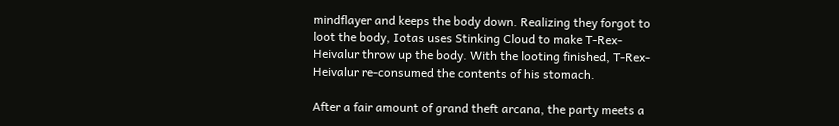mindflayer and keeps the body down. Realizing they forgot to loot the body, Iotas uses Stinking Cloud to make T-Rex-Heivalur throw up the body. With the looting finished, T-Rex-Heivalur re-consumed the contents of his stomach.

After a fair amount of grand theft arcana, the party meets a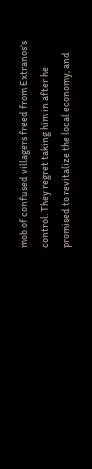mob of confused villagers freed from Extranos's control. They regret taking him in after he promised to revitalize the local economy, and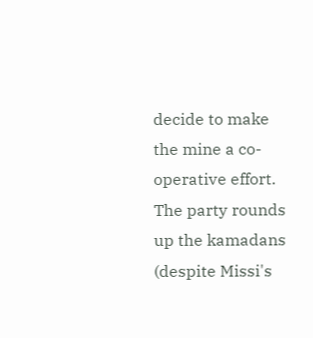decide to make the mine a co-operative effort. The party rounds up the kamadans (despite Missi's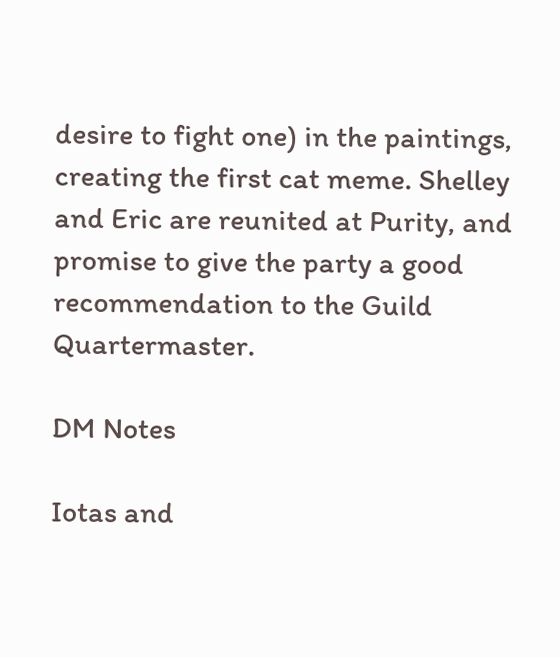desire to fight one) in the paintings, creating the first cat meme. Shelley and Eric are reunited at Purity, and promise to give the party a good recommendation to the Guild Quartermaster.

DM Notes

Iotas and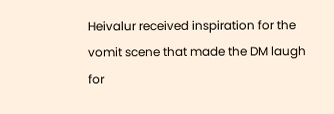Heivalur received inspiration for the vomit scene that made the DM laugh for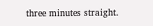three minutes straight.